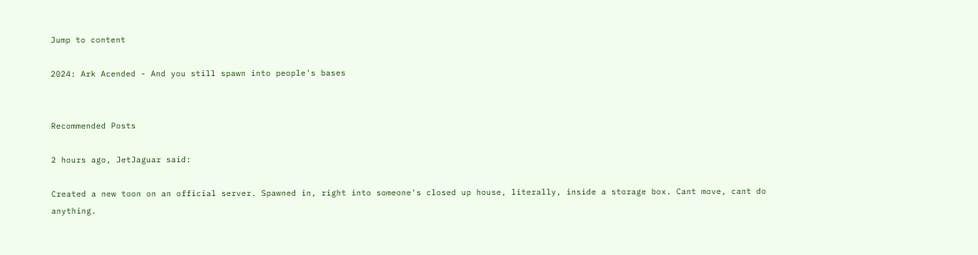Jump to content

2024: Ark Acended - And you still spawn into people's bases


Recommended Posts

2 hours ago, JetJaguar said:

Created a new toon on an official server. Spawned in, right into someone's closed up house, literally, inside a storage box. Cant move, cant do anything.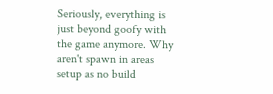Seriously, everything is just beyond goofy with the game anymore. Why aren't spawn in areas setup as no build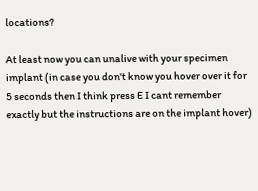locations?

At least now you can unalive with your specimen implant (in case you don't know you hover over it for 5 seconds then I think press E I cant remember exactly but the instructions are on the implant hover)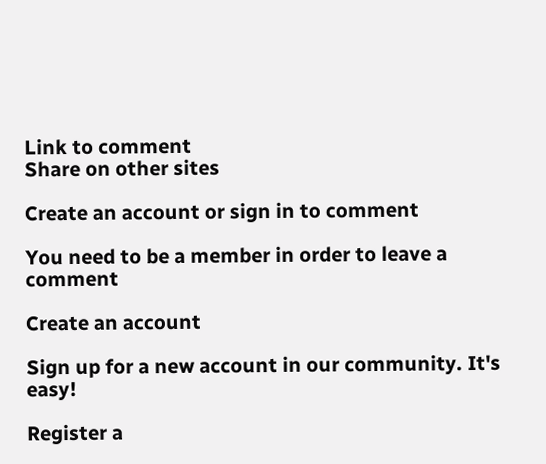Link to comment
Share on other sites

Create an account or sign in to comment

You need to be a member in order to leave a comment

Create an account

Sign up for a new account in our community. It's easy!

Register a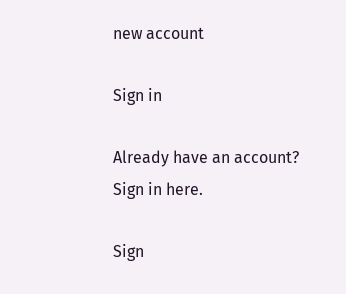new account

Sign in

Already have an account? Sign in here.

Sign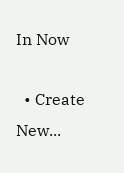In Now

  • Create New...